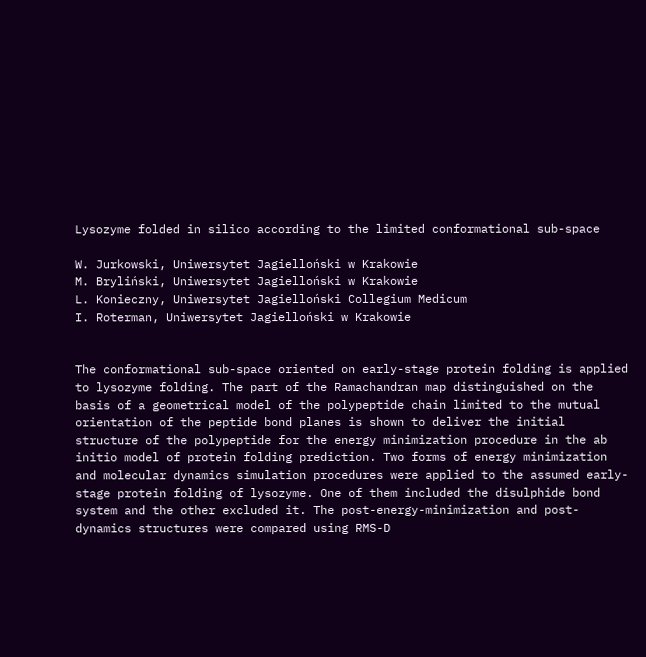Lysozyme folded in silico according to the limited conformational sub-space

W. Jurkowski, Uniwersytet Jagielloński w Krakowie
M. Bryliński, Uniwersytet Jagielloński w Krakowie
L. Konieczny, Uniwersytet Jagielloński Collegium Medicum
I. Roterman, Uniwersytet Jagielloński w Krakowie


The conformational sub-space oriented on early-stage protein folding is applied to lysozyme folding. The part of the Ramachandran map distinguished on the basis of a geometrical model of the polypeptide chain limited to the mutual orientation of the peptide bond planes is shown to deliver the initial structure of the polypeptide for the energy minimization procedure in the ab initio model of protein folding prediction. Two forms of energy minimization and molecular dynamics simulation procedures were applied to the assumed early-stage protein folding of lysozyme. One of them included the disulphide bond system and the other excluded it. The post-energy-minimization and post-dynamics structures were compared using RMS-D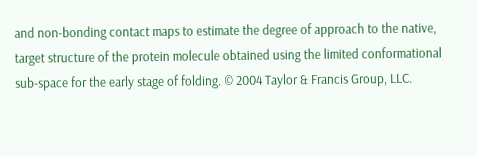and non-bonding contact maps to estimate the degree of approach to the native, target structure of the protein molecule obtained using the limited conformational sub-space for the early stage of folding. © 2004 Taylor & Francis Group, LLC.